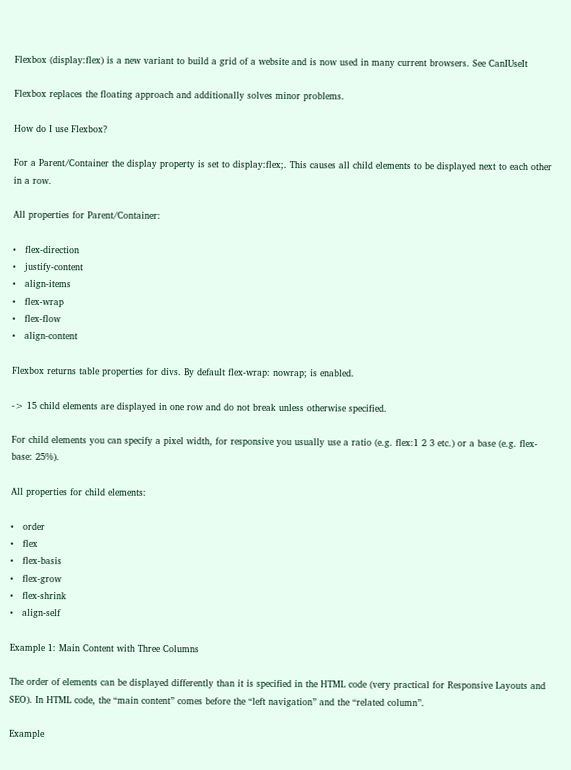Flexbox (display:flex) is a new variant to build a grid of a website and is now used in many current browsers. See CanIUseIt

Flexbox replaces the floating approach and additionally solves minor problems.

How do I use Flexbox?

For a Parent/Container the display property is set to display:flex;. This causes all child elements to be displayed next to each other in a row.

All properties for Parent/Container:

•   flex-direction
•   justify-content
•   align-items
•   flex-wrap
•   flex-flow
•   align-content

Flexbox returns table properties for divs. By default flex-wrap: nowrap; is enabled.

-> 15 child elements are displayed in one row and do not break unless otherwise specified.

For child elements you can specify a pixel width, for responsive you usually use a ratio (e.g. flex:1 2 3 etc.) or a base (e.g. flex-base: 25%).

All properties for child elements:

•   order
•   flex
•   flex-basis
•   flex-grow
•   flex-shrink
•   align-self

Example 1: Main Content with Three Columns

The order of elements can be displayed differently than it is specified in the HTML code (very practical for Responsive Layouts and SEO). In HTML code, the “main content” comes before the “left navigation” and the “related column”.

Example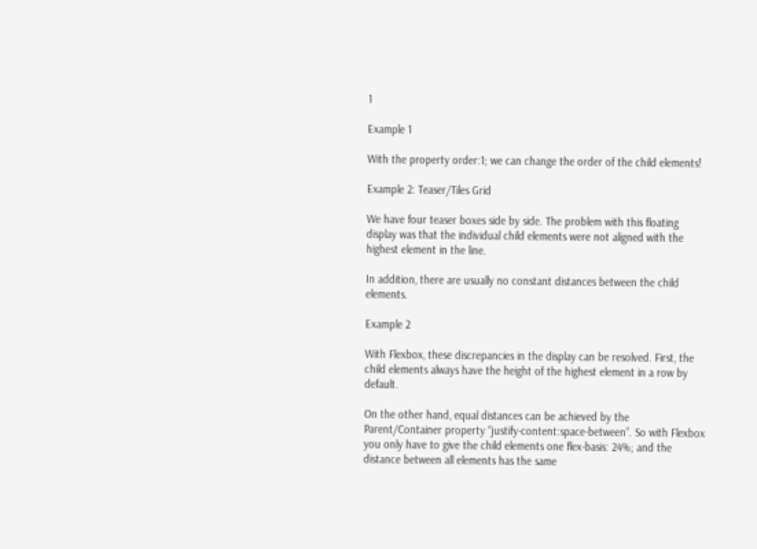1

Example 1

With the property order:1; we can change the order of the child elements!

Example 2: Teaser/Tiles Grid

We have four teaser boxes side by side. The problem with this floating display was that the individual child elements were not aligned with the highest element in the line.

In addition, there are usually no constant distances between the child elements.

Example 2

With Flexbox, these discrepancies in the display can be resolved. First, the child elements always have the height of the highest element in a row by default.

On the other hand, equal distances can be achieved by the Parent/Container property “justify-content:space-between”. So with Flexbox you only have to give the child elements one flex-basis: 24%; and the distance between all elements has the same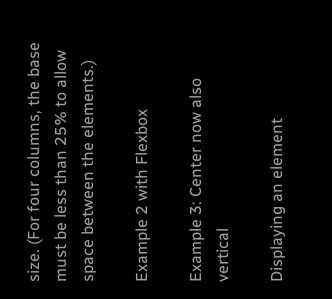size. (For four columns, the base must be less than 25% to allow space between the elements.)

Example 2 with Flexbox

Example 3: Center now also vertical

Displaying an element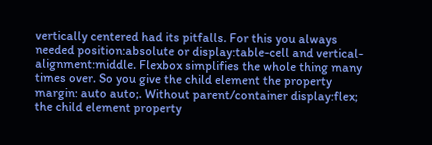vertically centered had its pitfalls. For this you always needed position:absolute or display:table-cell and vertical-alignment:middle. Flexbox simplifies the whole thing many times over. So you give the child element the property margin: auto auto;. Without parent/container display:flex; the child element property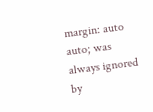margin: auto auto; was always ignored by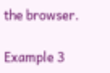the browser.

Example 3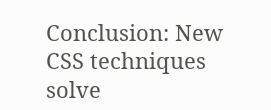Conclusion: New CSS techniques solve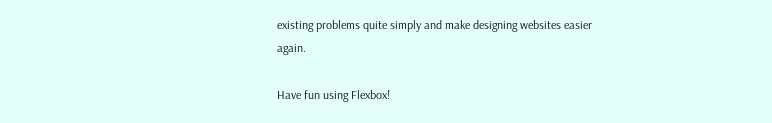existing problems quite simply and make designing websites easier again.

Have fun using Flexbox!